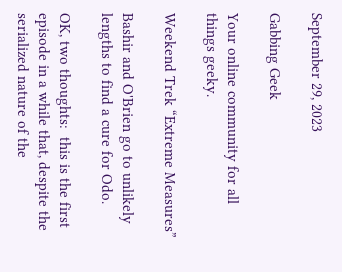September 29, 2023

Gabbing Geek

Your online community for all things geeky.

Weekend Trek “Extreme Measures”

Bashir and O'Brien go to unlikely lengths to find a cure for Odo.

OK, two thoughts:  this is the first episode in a while that, despite the serialized nature of the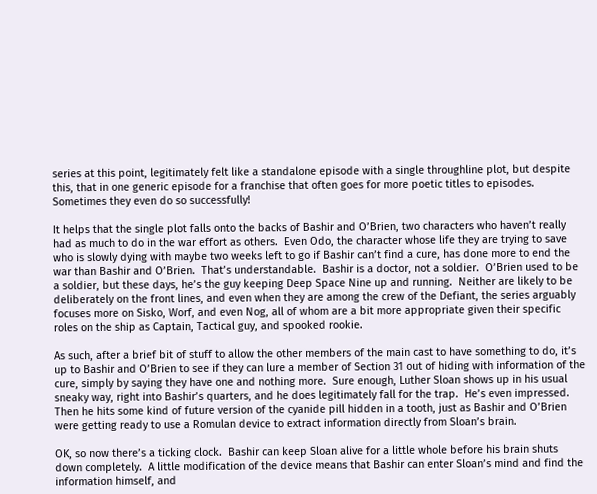series at this point, legitimately felt like a standalone episode with a single throughline plot, but despite this, that in one generic episode for a franchise that often goes for more poetic titles to episodes.  Sometimes they even do so successfully!

It helps that the single plot falls onto the backs of Bashir and O’Brien, two characters who haven’t really had as much to do in the war effort as others.  Even Odo, the character whose life they are trying to save who is slowly dying with maybe two weeks left to go if Bashir can’t find a cure, has done more to end the war than Bashir and O’Brien.  That’s understandable.  Bashir is a doctor, not a soldier.  O’Brien used to be a soldier, but these days, he’s the guy keeping Deep Space Nine up and running.  Neither are likely to be deliberately on the front lines, and even when they are among the crew of the Defiant, the series arguably focuses more on Sisko, Worf, and even Nog, all of whom are a bit more appropriate given their specific roles on the ship as Captain, Tactical guy, and spooked rookie.

As such, after a brief bit of stuff to allow the other members of the main cast to have something to do, it’s up to Bashir and O’Brien to see if they can lure a member of Section 31 out of hiding with information of the cure, simply by saying they have one and nothing more.  Sure enough, Luther Sloan shows up in his usual sneaky way, right into Bashir’s quarters, and he does legitimately fall for the trap.  He’s even impressed.  Then he hits some kind of future version of the cyanide pill hidden in a tooth, just as Bashir and O’Brien were getting ready to use a Romulan device to extract information directly from Sloan’s brain.

OK, so now there’s a ticking clock.  Bashir can keep Sloan alive for a little whole before his brain shuts down completely.  A little modification of the device means that Bashir can enter Sloan’s mind and find the information himself, and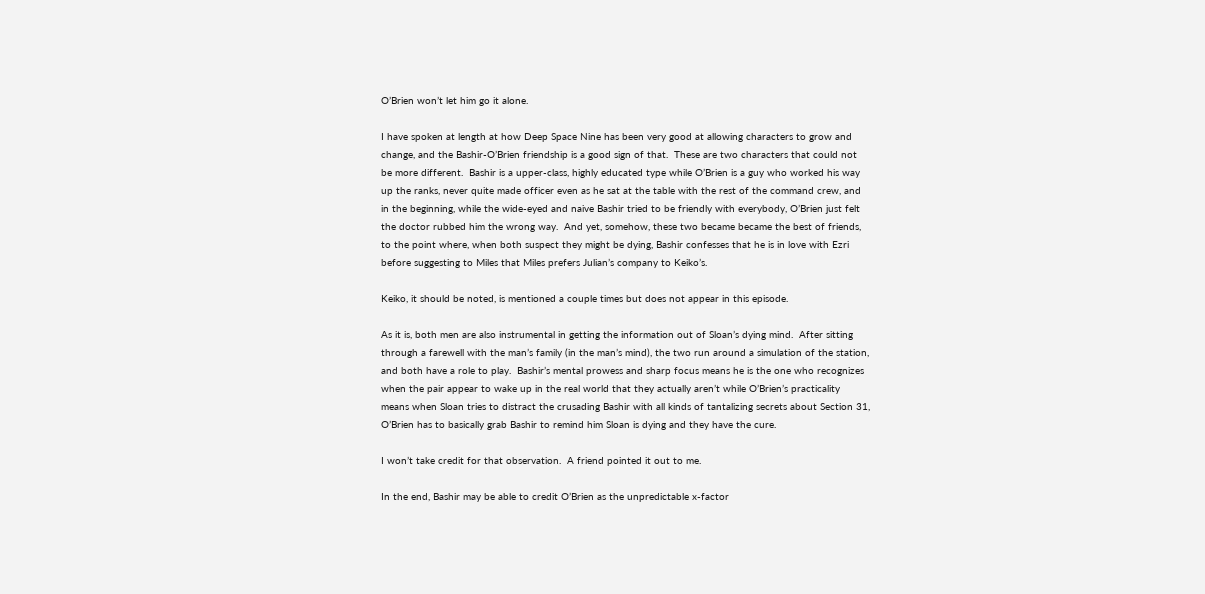O’Brien won’t let him go it alone.

I have spoken at length at how Deep Space Nine has been very good at allowing characters to grow and change, and the Bashir-O’Brien friendship is a good sign of that.  These are two characters that could not be more different.  Bashir is a upper-class, highly educated type while O’Brien is a guy who worked his way up the ranks, never quite made officer even as he sat at the table with the rest of the command crew, and in the beginning, while the wide-eyed and naive Bashir tried to be friendly with everybody, O’Brien just felt the doctor rubbed him the wrong way.  And yet, somehow, these two became became the best of friends, to the point where, when both suspect they might be dying, Bashir confesses that he is in love with Ezri before suggesting to Miles that Miles prefers Julian’s company to Keiko’s.

Keiko, it should be noted, is mentioned a couple times but does not appear in this episode.

As it is, both men are also instrumental in getting the information out of Sloan’s dying mind.  After sitting through a farewell with the man’s family (in the man’s mind), the two run around a simulation of the station, and both have a role to play.  Bashir’s mental prowess and sharp focus means he is the one who recognizes when the pair appear to wake up in the real world that they actually aren’t while O’Brien’s practicality means when Sloan tries to distract the crusading Bashir with all kinds of tantalizing secrets about Section 31, O’Brien has to basically grab Bashir to remind him Sloan is dying and they have the cure.

I won’t take credit for that observation.  A friend pointed it out to me.

In the end, Bashir may be able to credit O’Brien as the unpredictable x-factor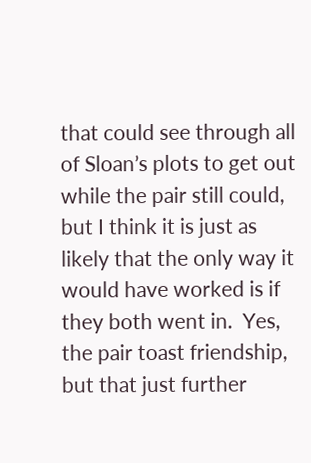that could see through all of Sloan’s plots to get out while the pair still could, but I think it is just as likely that the only way it would have worked is if they both went in.  Yes, the pair toast friendship, but that just further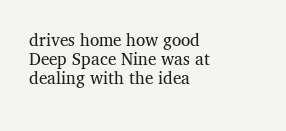drives home how good Deep Space Nine was at dealing with the idea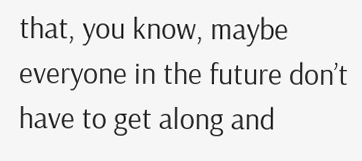that, you know, maybe everyone in the future don’t have to get along and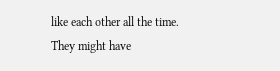like each other all the time.  They might have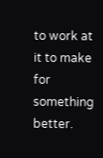to work at it to make for something better.